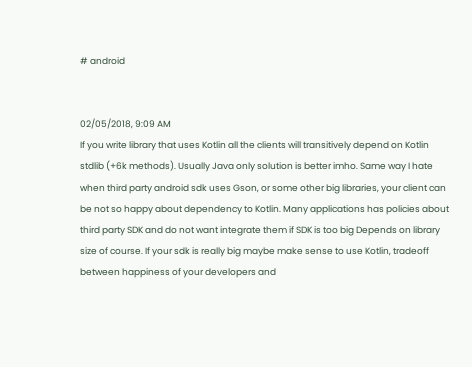# android


02/05/2018, 9:09 AM
If you write library that uses Kotlin all the clients will transitively depend on Kotlin stdlib (+6k methods). Usually Java only solution is better imho. Same way I hate when third party android sdk uses Gson, or some other big libraries, your client can be not so happy about dependency to Kotlin. Many applications has policies about third party SDK and do not want integrate them if SDK is too big Depends on library size of course. If your sdk is really big maybe make sense to use Kotlin, tradeoff between happiness of your developers and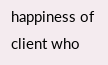happiness of client who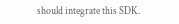should integrate this SDK.